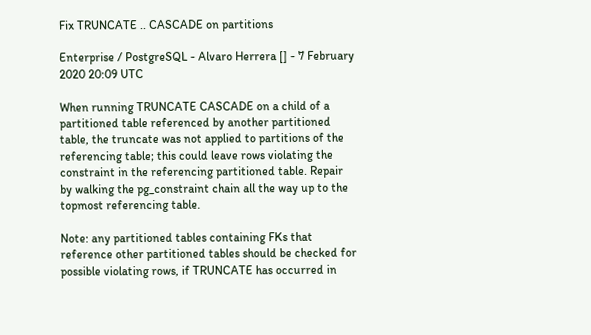Fix TRUNCATE .. CASCADE on partitions

Enterprise / PostgreSQL - Alvaro Herrera [] - 7 February 2020 20:09 UTC

When running TRUNCATE CASCADE on a child of a partitioned table referenced by another partitioned table, the truncate was not applied to partitions of the referencing table; this could leave rows violating the constraint in the referencing partitioned table. Repair by walking the pg_constraint chain all the way up to the topmost referencing table.

Note: any partitioned tables containing FKs that reference other partitioned tables should be checked for possible violating rows, if TRUNCATE has occurred in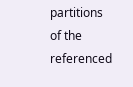partitions of the referenced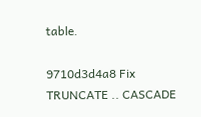table.

9710d3d4a8 Fix TRUNCATE .. CASCADE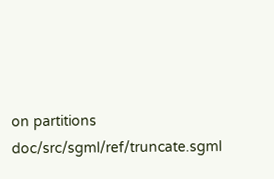on partitions
doc/src/sgml/ref/truncate.sgml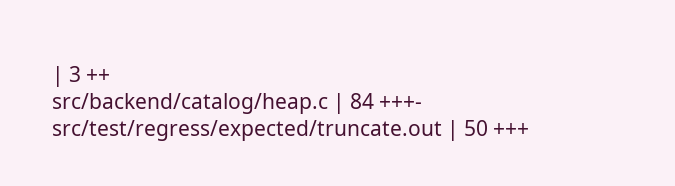| 3 ++
src/backend/catalog/heap.c | 84 +++-
src/test/regress/expected/truncate.out | 50 +++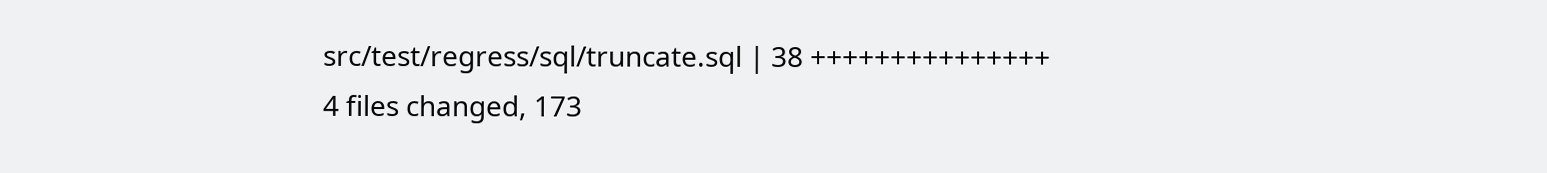src/test/regress/sql/truncate.sql | 38 +++++++++++++++
4 files changed, 173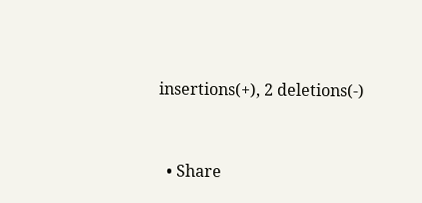insertions(+), 2 deletions(-)


  • Share